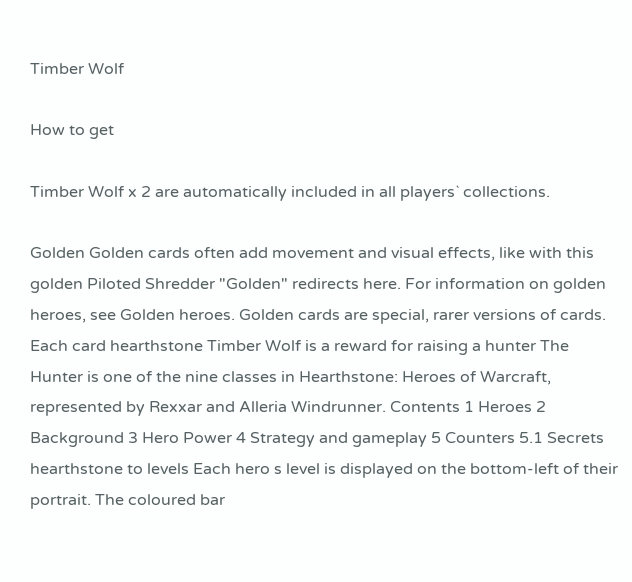Timber Wolf

How to get

Timber Wolf x 2 are automatically included in all players` collections.

Golden Golden cards often add movement and visual effects, like with this golden Piloted Shredder "Golden" redirects here. For information on golden heroes, see Golden heroes. Golden cards are special, rarer versions of cards. Each card hearthstone Timber Wolf is a reward for raising a hunter The  Hunter is one of the nine classes in Hearthstone: Heroes of Warcraft, represented by Rexxar and Alleria Windrunner. Contents 1 Heroes 2 Background 3 Hero Power 4 Strategy and gameplay 5 Counters 5.1 Secrets hearthstone to levels Each hero s level is displayed on the bottom-left of their portrait. The coloured bar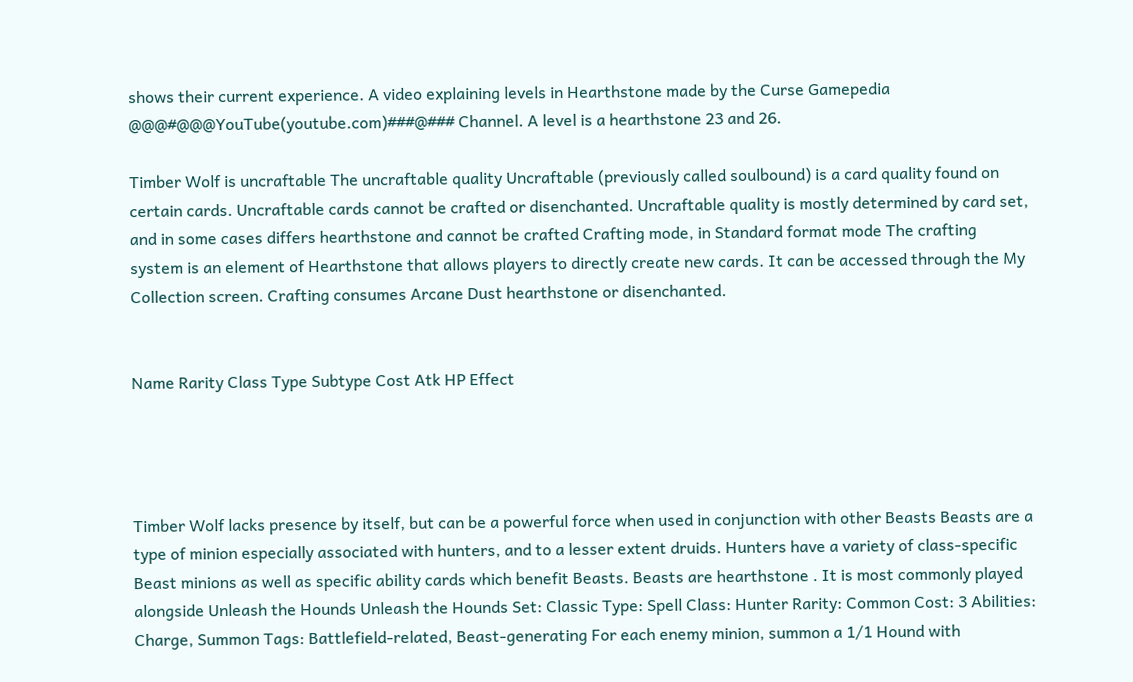shows their current experience. A video explaining levels in Hearthstone made by the Curse Gamepedia @@@#@@@YouTube(youtube.com)###@### Channel. A level is a hearthstone 23 and 26.

Timber Wolf is uncraftable The uncraftable quality Uncraftable (previously called soulbound) is a card quality found on certain cards. Uncraftable cards cannot be crafted or disenchanted. Uncraftable quality is mostly determined by card set, and in some cases differs hearthstone and cannot be crafted Crafting mode, in Standard format mode The crafting system is an element of Hearthstone that allows players to directly create new cards. It can be accessed through the My Collection screen. Crafting consumes Arcane Dust hearthstone or disenchanted.


Name Rarity Class Type Subtype Cost Atk HP Effect




Timber Wolf lacks presence by itself, but can be a powerful force when used in conjunction with other Beasts Beasts are a type of minion especially associated with hunters, and to a lesser extent druids. Hunters have a variety of class-specific Beast minions as well as specific ability cards which benefit Beasts. Beasts are hearthstone . It is most commonly played alongside Unleash the Hounds Unleash the Hounds Set: Classic Type: Spell Class: Hunter Rarity: Common Cost: 3 Abilities: Charge, Summon Tags: Battlefield-related, Beast-generating For each enemy minion, summon a 1/1 Hound with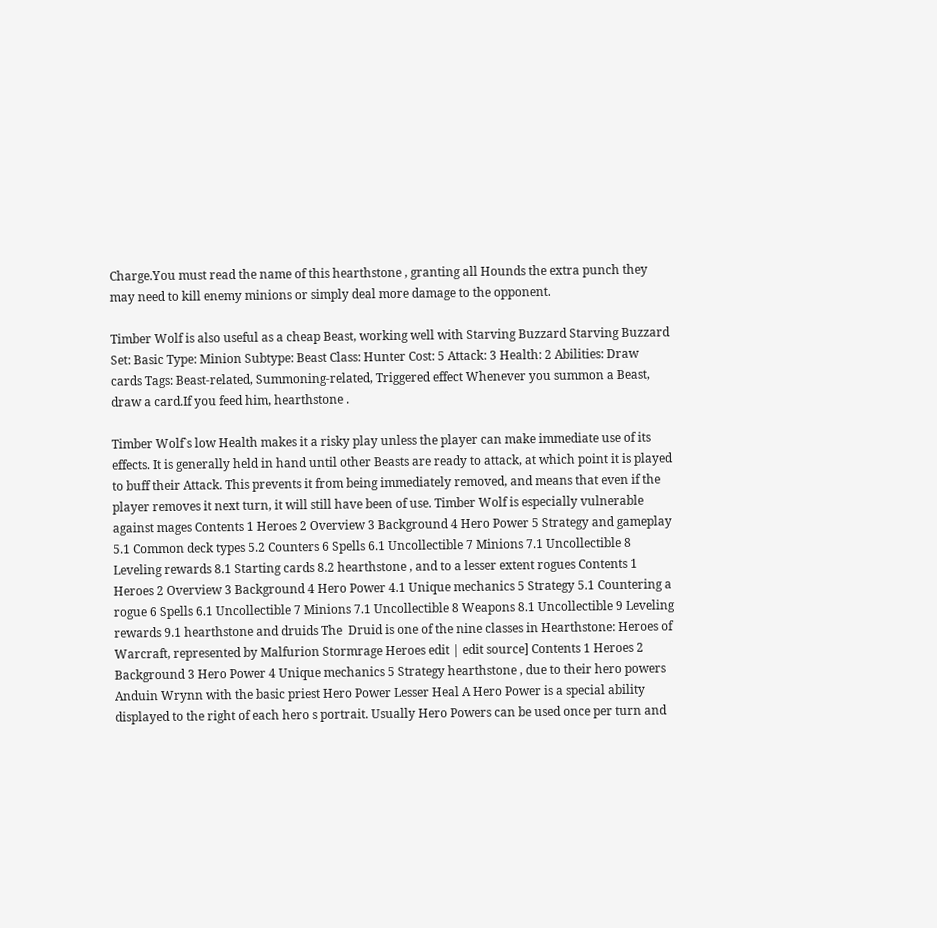Charge.You must read the name of this hearthstone , granting all Hounds the extra punch they may need to kill enemy minions or simply deal more damage to the opponent.

Timber Wolf is also useful as a cheap Beast, working well with Starving Buzzard Starving Buzzard Set: Basic Type: Minion Subtype: Beast Class: Hunter Cost: 5 Attack: 3 Health: 2 Abilities: Draw cards Tags: Beast-related, Summoning-related, Triggered effect Whenever you summon a Beast, draw a card.If you feed him, hearthstone .

Timber Wolf`s low Health makes it a risky play unless the player can make immediate use of its effects. It is generally held in hand until other Beasts are ready to attack, at which point it is played to buff their Attack. This prevents it from being immediately removed, and means that even if the player removes it next turn, it will still have been of use. Timber Wolf is especially vulnerable against mages Contents 1 Heroes 2 Overview 3 Background 4 Hero Power 5 Strategy and gameplay 5.1 Common deck types 5.2 Counters 6 Spells 6.1 Uncollectible 7 Minions 7.1 Uncollectible 8 Leveling rewards 8.1 Starting cards 8.2 hearthstone , and to a lesser extent rogues Contents 1 Heroes 2 Overview 3 Background 4 Hero Power 4.1 Unique mechanics 5 Strategy 5.1 Countering a rogue 6 Spells 6.1 Uncollectible 7 Minions 7.1 Uncollectible 8 Weapons 8.1 Uncollectible 9 Leveling rewards 9.1 hearthstone and druids The  Druid is one of the nine classes in Hearthstone: Heroes of Warcraft, represented by Malfurion Stormrage Heroes edit | edit source] Contents 1 Heroes 2 Background 3 Hero Power 4 Unique mechanics 5 Strategy hearthstone , due to their hero powers Anduin Wrynn with the basic priest Hero Power Lesser Heal A Hero Power is a special ability displayed to the right of each hero s portrait. Usually Hero Powers can be used once per turn and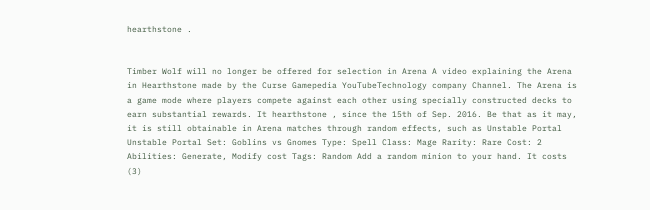hearthstone .


Timber Wolf will no longer be offered for selection in Arena A video explaining the Arena in Hearthstone made by the Curse Gamepedia YouTubeTechnology company Channel. The Arena is a game mode where players compete against each other using specially constructed decks to earn substantial rewards. It hearthstone , since the 15th of Sep. 2016. Be that as it may, it is still obtainable in Arena matches through random effects, such as Unstable Portal Unstable Portal Set: Goblins vs Gnomes Type: Spell Class: Mage Rarity: Rare Cost: 2 Abilities: Generate, Modify cost Tags: Random Add a random minion to your hand. It costs (3)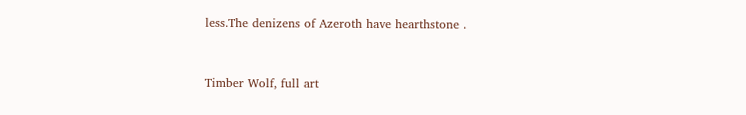less.The denizens of Azeroth have hearthstone .


Timber Wolf, full art